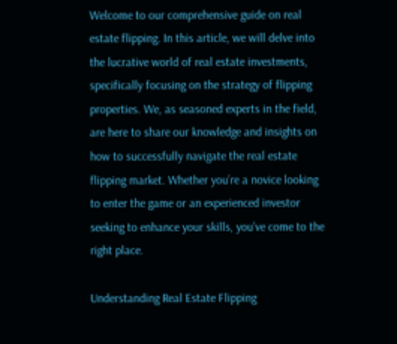Welcome to our comprehensive guide on real estate flipping. In this article, we will delve into the lucrative world of real estate investments, specifically focusing on the strategy of flipping properties. We, as seasoned experts in the field, are here to share our knowledge and insights on how to successfully navigate the real estate flipping market. Whether you’re a novice looking to enter the game or an experienced investor seeking to enhance your skills, you’ve come to the right place.

Understanding Real Estate Flipping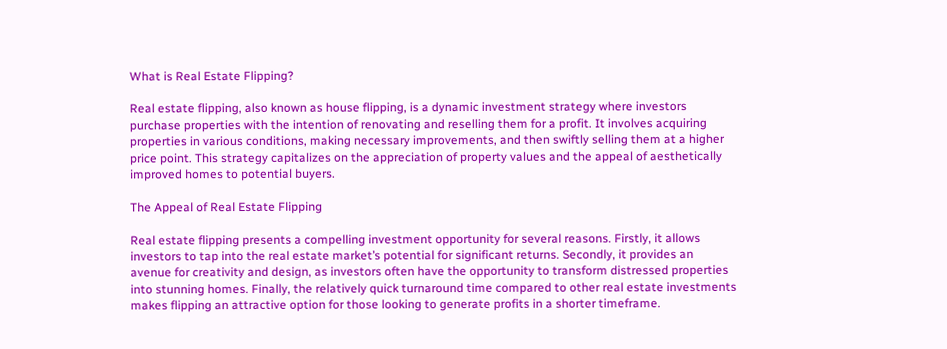What is Real Estate Flipping?

Real estate flipping, also known as house flipping, is a dynamic investment strategy where investors purchase properties with the intention of renovating and reselling them for a profit. It involves acquiring properties in various conditions, making necessary improvements, and then swiftly selling them at a higher price point. This strategy capitalizes on the appreciation of property values and the appeal of aesthetically improved homes to potential buyers.

The Appeal of Real Estate Flipping

Real estate flipping presents a compelling investment opportunity for several reasons. Firstly, it allows investors to tap into the real estate market’s potential for significant returns. Secondly, it provides an avenue for creativity and design, as investors often have the opportunity to transform distressed properties into stunning homes. Finally, the relatively quick turnaround time compared to other real estate investments makes flipping an attractive option for those looking to generate profits in a shorter timeframe.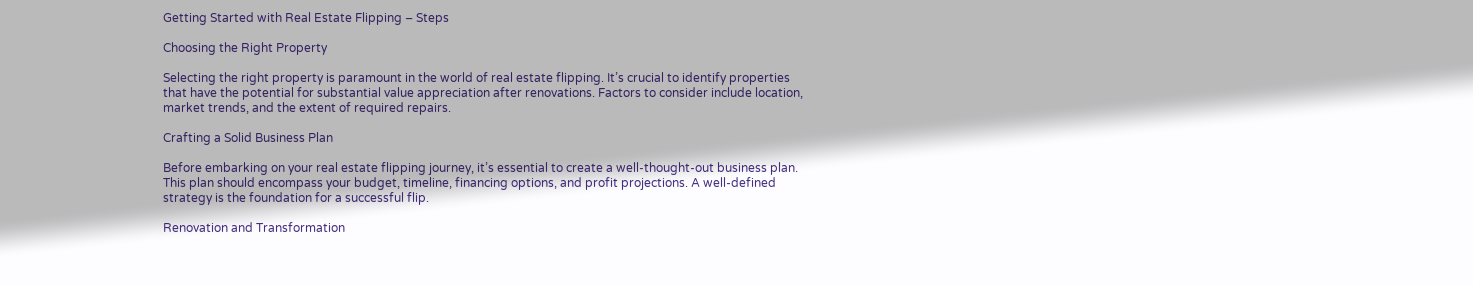Getting Started with Real Estate Flipping – Steps

Choosing the Right Property

Selecting the right property is paramount in the world of real estate flipping. It’s crucial to identify properties that have the potential for substantial value appreciation after renovations. Factors to consider include location, market trends, and the extent of required repairs.

Crafting a Solid Business Plan

Before embarking on your real estate flipping journey, it’s essential to create a well-thought-out business plan. This plan should encompass your budget, timeline, financing options, and profit projections. A well-defined strategy is the foundation for a successful flip.

Renovation and Transformation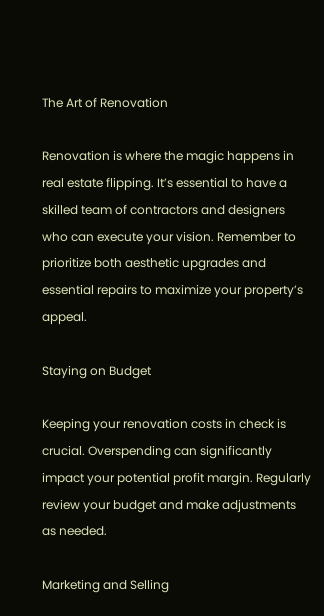The Art of Renovation

Renovation is where the magic happens in real estate flipping. It’s essential to have a skilled team of contractors and designers who can execute your vision. Remember to prioritize both aesthetic upgrades and essential repairs to maximize your property’s appeal.

Staying on Budget

Keeping your renovation costs in check is crucial. Overspending can significantly impact your potential profit margin. Regularly review your budget and make adjustments as needed.

Marketing and Selling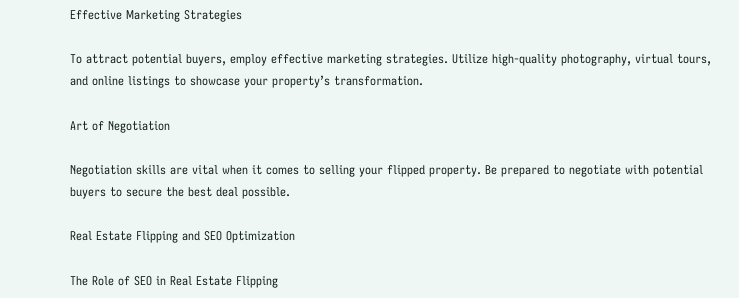Effective Marketing Strategies

To attract potential buyers, employ effective marketing strategies. Utilize high-quality photography, virtual tours, and online listings to showcase your property’s transformation.

Art of Negotiation

Negotiation skills are vital when it comes to selling your flipped property. Be prepared to negotiate with potential buyers to secure the best deal possible.

Real Estate Flipping and SEO Optimization

The Role of SEO in Real Estate Flipping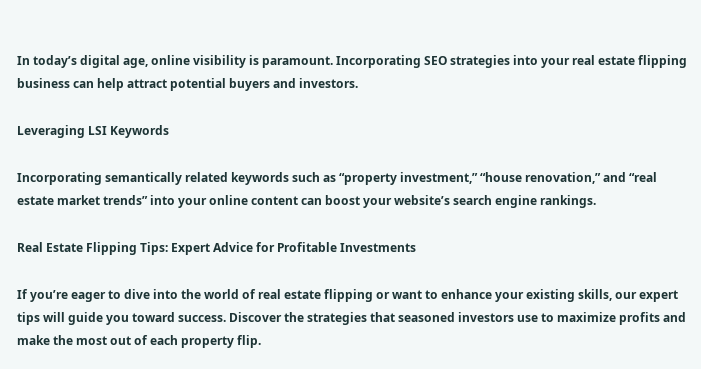In today’s digital age, online visibility is paramount. Incorporating SEO strategies into your real estate flipping business can help attract potential buyers and investors.

Leveraging LSI Keywords

Incorporating semantically related keywords such as “property investment,” “house renovation,” and “real estate market trends” into your online content can boost your website’s search engine rankings.

Real Estate Flipping Tips: Expert Advice for Profitable Investments

If you’re eager to dive into the world of real estate flipping or want to enhance your existing skills, our expert tips will guide you toward success. Discover the strategies that seasoned investors use to maximize profits and make the most out of each property flip.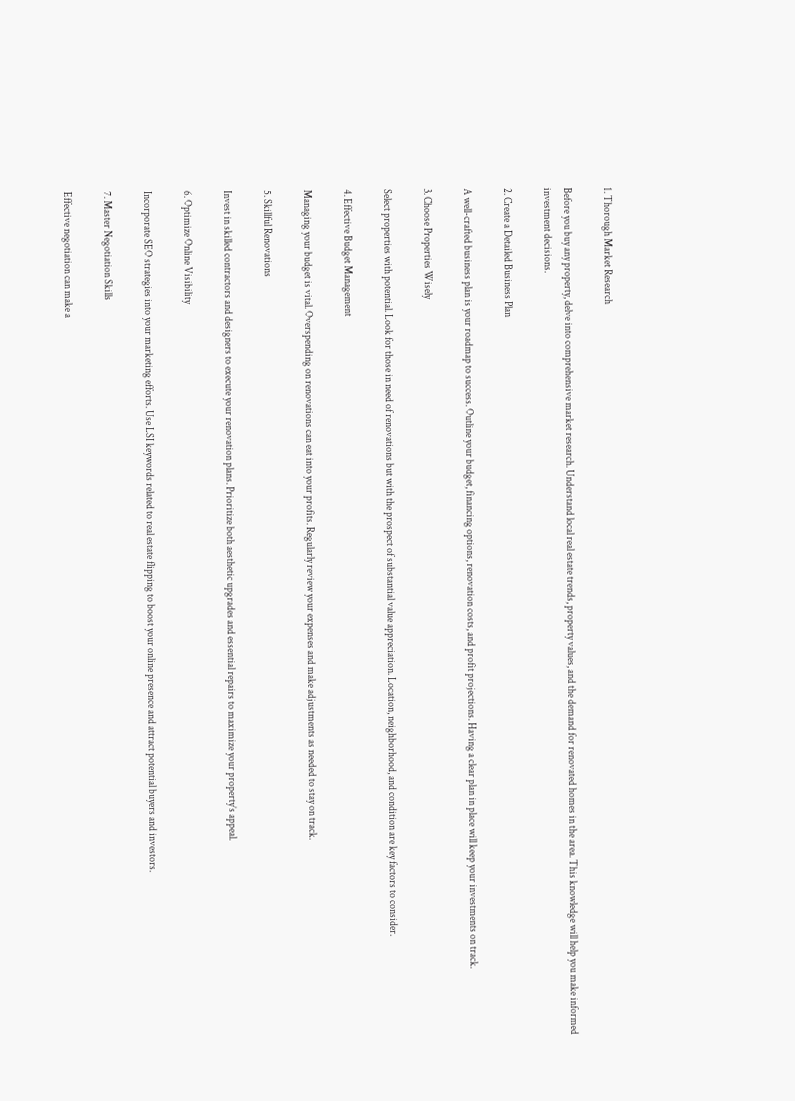1. Thorough Market Research

Before you buy any property, delve into comprehensive market research. Understand local real estate trends, property values, and the demand for renovated homes in the area. This knowledge will help you make informed investment decisions.

2. Create a Detailed Business Plan

A well-crafted business plan is your roadmap to success. Outline your budget, financing options, renovation costs, and profit projections. Having a clear plan in place will keep your investments on track.

3. Choose Properties Wisely

Select properties with potential. Look for those in need of renovations but with the prospect of substantial value appreciation. Location, neighborhood, and condition are key factors to consider.

4. Effective Budget Management

Managing your budget is vital. Overspending on renovations can eat into your profits. Regularly review your expenses and make adjustments as needed to stay on track.

5. Skillful Renovations

Invest in skilled contractors and designers to execute your renovation plans. Prioritize both aesthetic upgrades and essential repairs to maximize your property’s appeal.

6. Optimize Online Visibility

Incorporate SEO strategies into your marketing efforts. Use LSI keywords related to real estate flipping to boost your online presence and attract potential buyers and investors.

7. Master Negotiation Skills

Effective negotiation can make a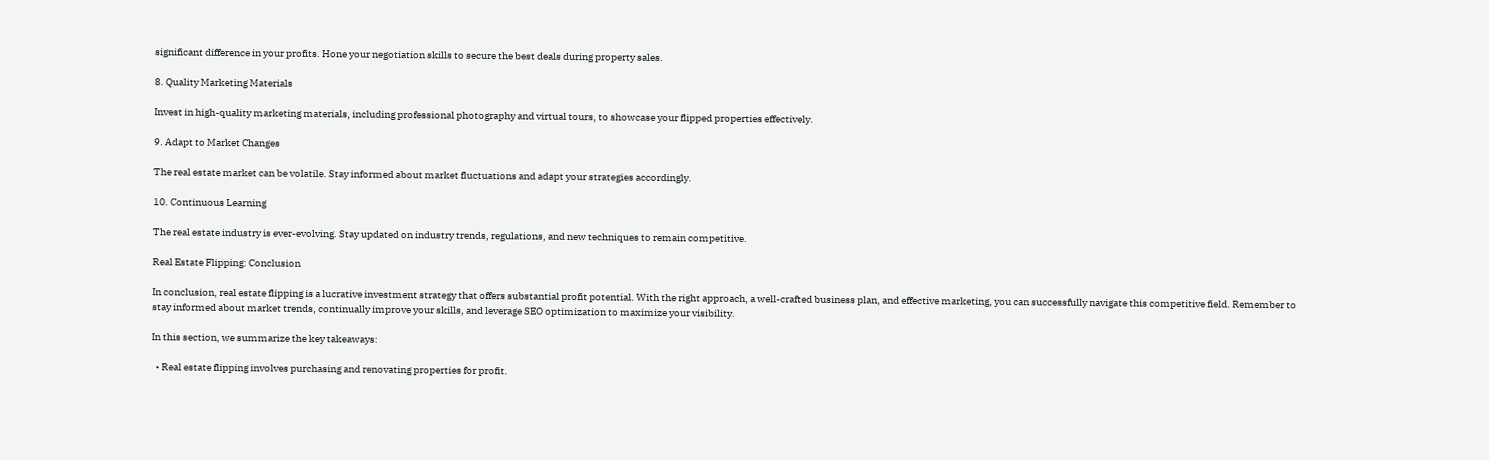significant difference in your profits. Hone your negotiation skills to secure the best deals during property sales.

8. Quality Marketing Materials

Invest in high-quality marketing materials, including professional photography and virtual tours, to showcase your flipped properties effectively.

9. Adapt to Market Changes

The real estate market can be volatile. Stay informed about market fluctuations and adapt your strategies accordingly.

10. Continuous Learning

The real estate industry is ever-evolving. Stay updated on industry trends, regulations, and new techniques to remain competitive.

Real Estate Flipping: Conclusion

In conclusion, real estate flipping is a lucrative investment strategy that offers substantial profit potential. With the right approach, a well-crafted business plan, and effective marketing, you can successfully navigate this competitive field. Remember to stay informed about market trends, continually improve your skills, and leverage SEO optimization to maximize your visibility.

In this section, we summarize the key takeaways:

  • Real estate flipping involves purchasing and renovating properties for profit.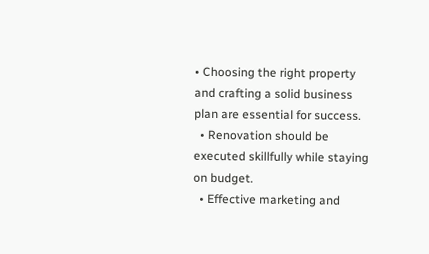• Choosing the right property and crafting a solid business plan are essential for success.
  • Renovation should be executed skillfully while staying on budget.
  • Effective marketing and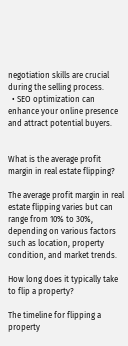negotiation skills are crucial during the selling process.
  • SEO optimization can enhance your online presence and attract potential buyers.


What is the average profit margin in real estate flipping?

The average profit margin in real estate flipping varies but can range from 10% to 30%, depending on various factors such as location, property condition, and market trends.

How long does it typically take to flip a property?

The timeline for flipping a property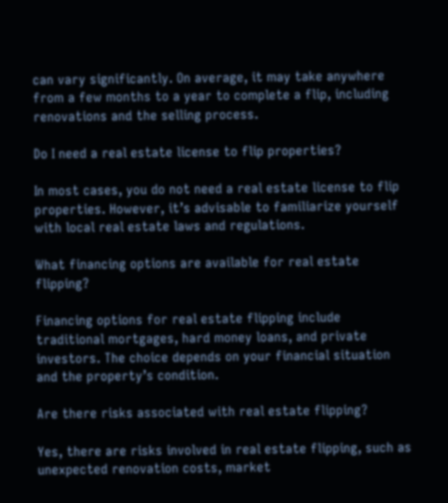can vary significantly. On average, it may take anywhere from a few months to a year to complete a flip, including renovations and the selling process.

Do I need a real estate license to flip properties?

In most cases, you do not need a real estate license to flip properties. However, it’s advisable to familiarize yourself with local real estate laws and regulations.

What financing options are available for real estate flipping?

Financing options for real estate flipping include traditional mortgages, hard money loans, and private investors. The choice depends on your financial situation and the property’s condition.

Are there risks associated with real estate flipping?

Yes, there are risks involved in real estate flipping, such as unexpected renovation costs, market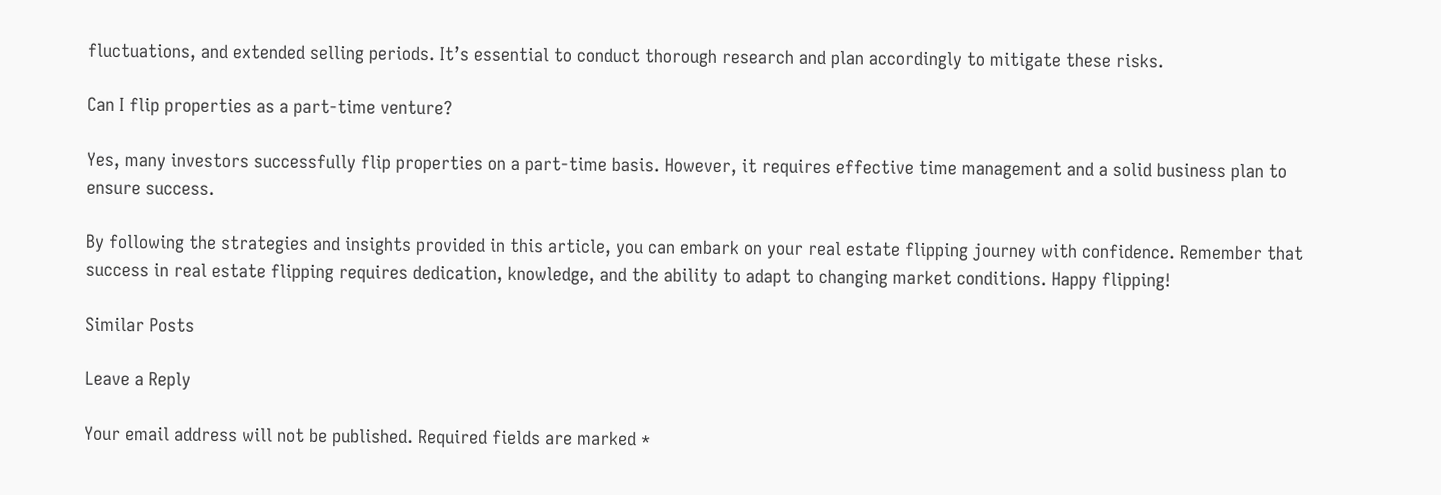fluctuations, and extended selling periods. It’s essential to conduct thorough research and plan accordingly to mitigate these risks.

Can I flip properties as a part-time venture?

Yes, many investors successfully flip properties on a part-time basis. However, it requires effective time management and a solid business plan to ensure success.

By following the strategies and insights provided in this article, you can embark on your real estate flipping journey with confidence. Remember that success in real estate flipping requires dedication, knowledge, and the ability to adapt to changing market conditions. Happy flipping!

Similar Posts

Leave a Reply

Your email address will not be published. Required fields are marked *